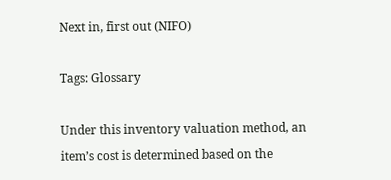Next in, first out (NIFO)

Tags: Glossary

Under this inventory valuation method, an item’s cost is determined based on the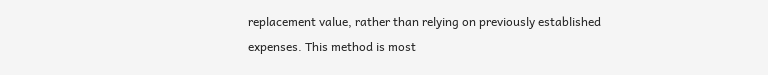replacement value, rather than relying on previously established expenses. This method is most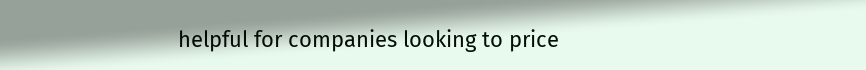helpful for companies looking to price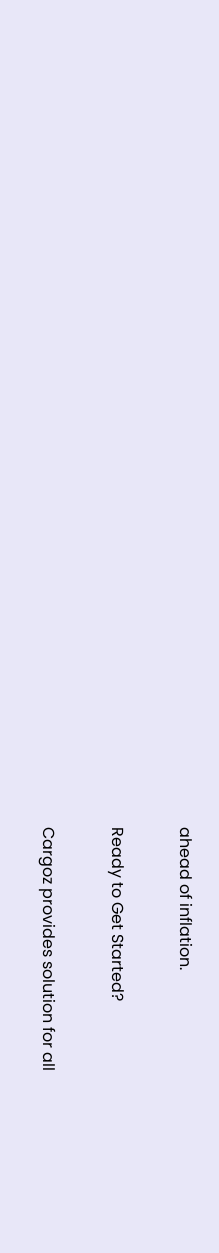ahead of inflation.

Ready to Get Started?

Cargoz provides solution for all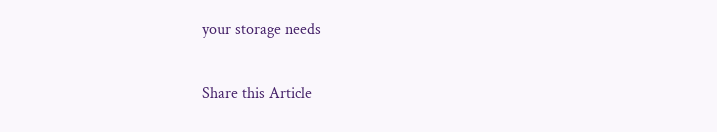your storage needs

Share this Article